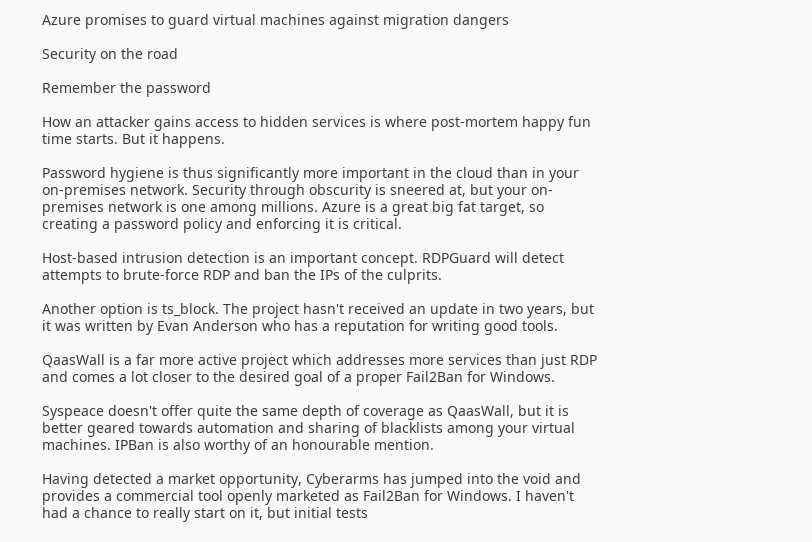Azure promises to guard virtual machines against migration dangers

Security on the road

Remember the password

How an attacker gains access to hidden services is where post-mortem happy fun time starts. But it happens.

Password hygiene is thus significantly more important in the cloud than in your on-premises network. Security through obscurity is sneered at, but your on-premises network is one among millions. Azure is a great big fat target, so creating a password policy and enforcing it is critical.

Host-based intrusion detection is an important concept. RDPGuard will detect attempts to brute-force RDP and ban the IPs of the culprits.

Another option is ts_block. The project hasn't received an update in two years, but it was written by Evan Anderson who has a reputation for writing good tools.

QaasWall is a far more active project which addresses more services than just RDP and comes a lot closer to the desired goal of a proper Fail2Ban for Windows.

Syspeace doesn't offer quite the same depth of coverage as QaasWall, but it is better geared towards automation and sharing of blacklists among your virtual machines. IPBan is also worthy of an honourable mention.

Having detected a market opportunity, Cyberarms has jumped into the void and provides a commercial tool openly marketed as Fail2Ban for Windows. I haven't had a chance to really start on it, but initial tests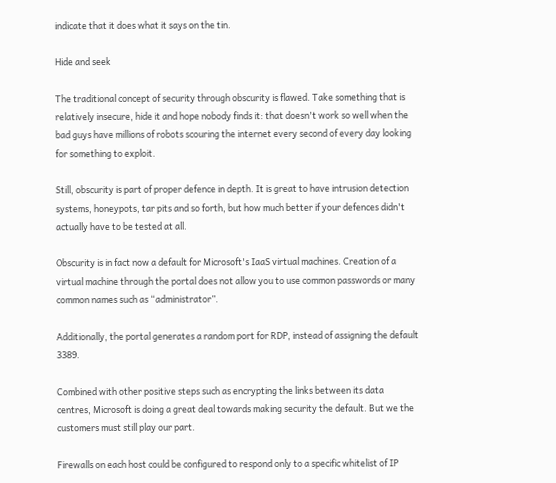indicate that it does what it says on the tin.

Hide and seek

The traditional concept of security through obscurity is flawed. Take something that is relatively insecure, hide it and hope nobody finds it: that doesn't work so well when the bad guys have millions of robots scouring the internet every second of every day looking for something to exploit.

Still, obscurity is part of proper defence in depth. It is great to have intrusion detection systems, honeypots, tar pits and so forth, but how much better if your defences didn't actually have to be tested at all.

Obscurity is in fact now a default for Microsoft's IaaS virtual machines. Creation of a virtual machine through the portal does not allow you to use common passwords or many common names such as “administrator”.

Additionally, the portal generates a random port for RDP, instead of assigning the default 3389.

Combined with other positive steps such as encrypting the links between its data centres, Microsoft is doing a great deal towards making security the default. But we the customers must still play our part.

Firewalls on each host could be configured to respond only to a specific whitelist of IP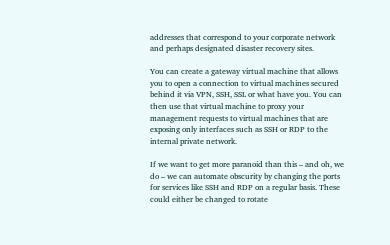addresses that correspond to your corporate network and perhaps designated disaster recovery sites.

You can create a gateway virtual machine that allows you to open a connection to virtual machines secured behind it via VPN, SSH, SSL or what have you. You can then use that virtual machine to proxy your management requests to virtual machines that are exposing only interfaces such as SSH or RDP to the internal private network.

If we want to get more paranoid than this – and oh, we do – we can automate obscurity by changing the ports for services like SSH and RDP on a regular basis. These could either be changed to rotate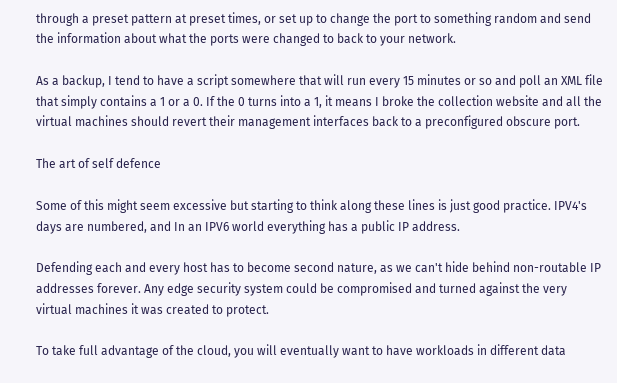through a preset pattern at preset times, or set up to change the port to something random and send the information about what the ports were changed to back to your network.

As a backup, I tend to have a script somewhere that will run every 15 minutes or so and poll an XML file that simply contains a 1 or a 0. If the 0 turns into a 1, it means I broke the collection website and all the virtual machines should revert their management interfaces back to a preconfigured obscure port.

The art of self defence

Some of this might seem excessive but starting to think along these lines is just good practice. IPV4's days are numbered, and In an IPV6 world everything has a public IP address.

Defending each and every host has to become second nature, as we can't hide behind non-routable IP addresses forever. Any edge security system could be compromised and turned against the very virtual machines it was created to protect.

To take full advantage of the cloud, you will eventually want to have workloads in different data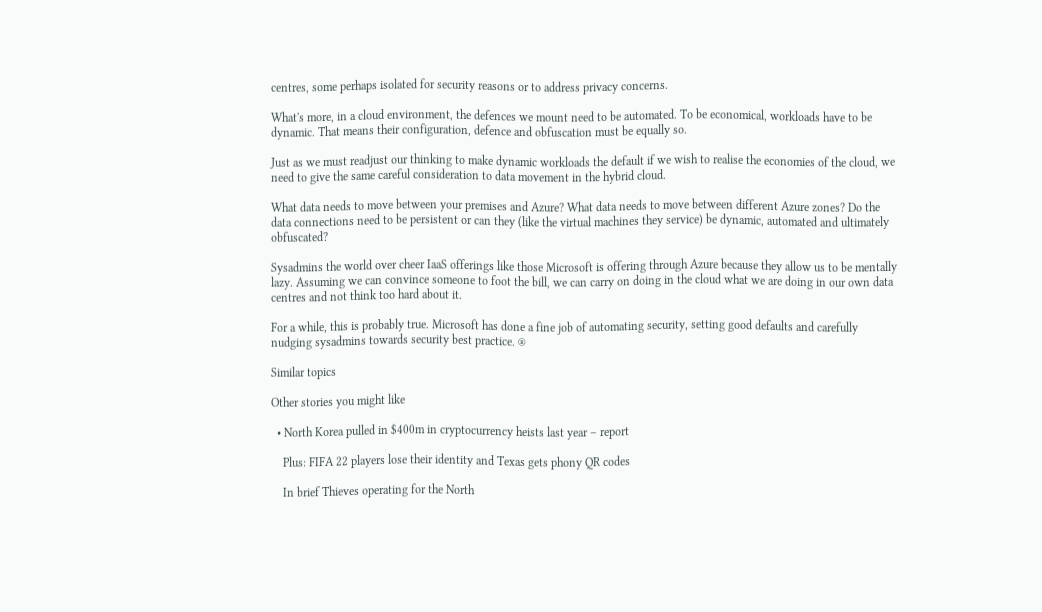centres, some perhaps isolated for security reasons or to address privacy concerns.

What's more, in a cloud environment, the defences we mount need to be automated. To be economical, workloads have to be dynamic. That means their configuration, defence and obfuscation must be equally so.

Just as we must readjust our thinking to make dynamic workloads the default if we wish to realise the economies of the cloud, we need to give the same careful consideration to data movement in the hybrid cloud.

What data needs to move between your premises and Azure? What data needs to move between different Azure zones? Do the data connections need to be persistent or can they (like the virtual machines they service) be dynamic, automated and ultimately obfuscated?

Sysadmins the world over cheer IaaS offerings like those Microsoft is offering through Azure because they allow us to be mentally lazy. Assuming we can convince someone to foot the bill, we can carry on doing in the cloud what we are doing in our own data centres and not think too hard about it.

For a while, this is probably true. Microsoft has done a fine job of automating security, setting good defaults and carefully nudging sysadmins towards security best practice. ®

Similar topics

Other stories you might like

  • North Korea pulled in $400m in cryptocurrency heists last year – report

    Plus: FIFA 22 players lose their identity and Texas gets phony QR codes

    In brief Thieves operating for the North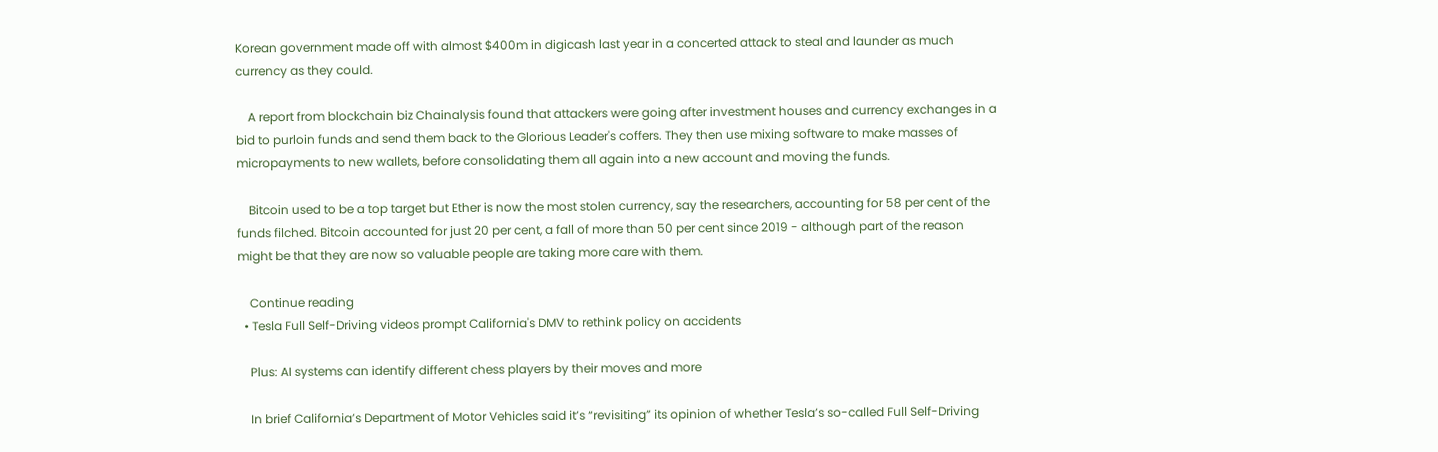Korean government made off with almost $400m in digicash last year in a concerted attack to steal and launder as much currency as they could.

    A report from blockchain biz Chainalysis found that attackers were going after investment houses and currency exchanges in a bid to purloin funds and send them back to the Glorious Leader's coffers. They then use mixing software to make masses of micropayments to new wallets, before consolidating them all again into a new account and moving the funds.

    Bitcoin used to be a top target but Ether is now the most stolen currency, say the researchers, accounting for 58 per cent of the funds filched. Bitcoin accounted for just 20 per cent, a fall of more than 50 per cent since 2019 - although part of the reason might be that they are now so valuable people are taking more care with them.

    Continue reading
  • Tesla Full Self-Driving videos prompt California's DMV to rethink policy on accidents

    Plus: AI systems can identify different chess players by their moves and more

    In brief California’s Department of Motor Vehicles said it’s “revisiting” its opinion of whether Tesla’s so-called Full Self-Driving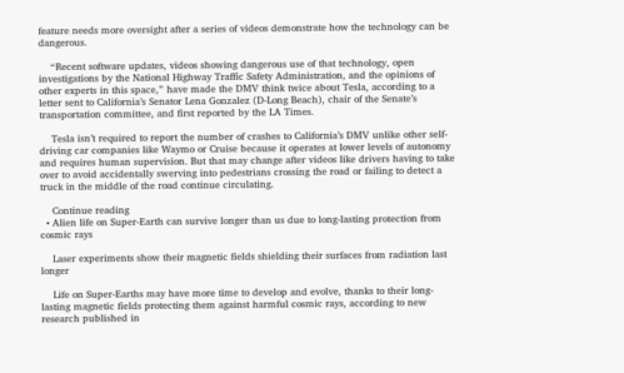feature needs more oversight after a series of videos demonstrate how the technology can be dangerous.

    “Recent software updates, videos showing dangerous use of that technology, open investigations by the National Highway Traffic Safety Administration, and the opinions of other experts in this space,” have made the DMV think twice about Tesla, according to a letter sent to California’s Senator Lena Gonzalez (D-Long Beach), chair of the Senate’s transportation committee, and first reported by the LA Times.

    Tesla isn’t required to report the number of crashes to California’s DMV unlike other self-driving car companies like Waymo or Cruise because it operates at lower levels of autonomy and requires human supervision. But that may change after videos like drivers having to take over to avoid accidentally swerving into pedestrians crossing the road or failing to detect a truck in the middle of the road continue circulating.

    Continue reading
  • Alien life on Super-Earth can survive longer than us due to long-lasting protection from cosmic rays

    Laser experiments show their magnetic fields shielding their surfaces from radiation last longer

    Life on Super-Earths may have more time to develop and evolve, thanks to their long-lasting magnetic fields protecting them against harmful cosmic rays, according to new research published in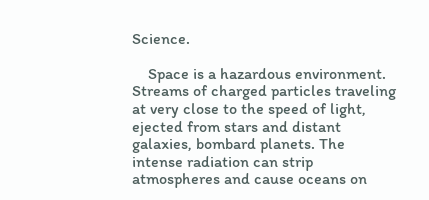Science.

    Space is a hazardous environment. Streams of charged particles traveling at very close to the speed of light, ejected from stars and distant galaxies, bombard planets. The intense radiation can strip atmospheres and cause oceans on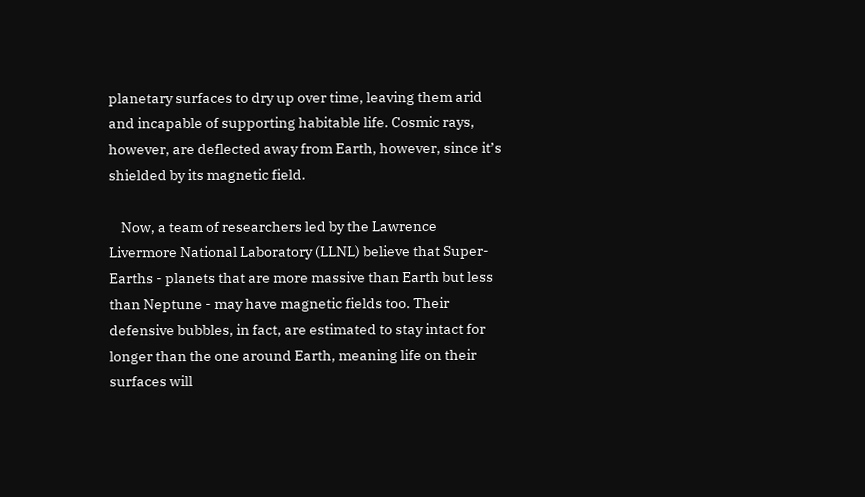planetary surfaces to dry up over time, leaving them arid and incapable of supporting habitable life. Cosmic rays, however, are deflected away from Earth, however, since it’s shielded by its magnetic field.

    Now, a team of researchers led by the Lawrence Livermore National Laboratory (LLNL) believe that Super-Earths - planets that are more massive than Earth but less than Neptune - may have magnetic fields too. Their defensive bubbles, in fact, are estimated to stay intact for longer than the one around Earth, meaning life on their surfaces will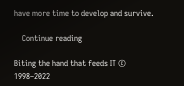have more time to develop and survive.

    Continue reading

Biting the hand that feeds IT © 1998–2022